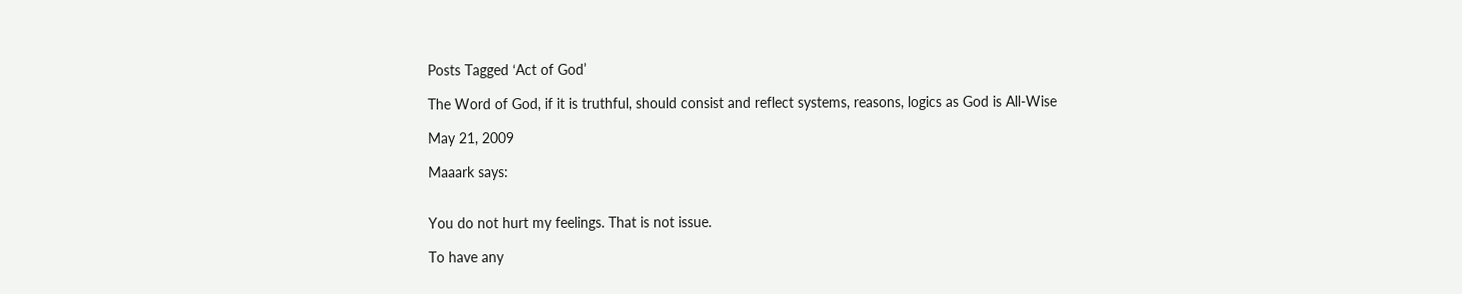Posts Tagged ‘Act of God’

The Word of God, if it is truthful, should consist and reflect systems, reasons, logics as God is All-Wise

May 21, 2009

Maaark says:


You do not hurt my feelings. That is not issue.

To have any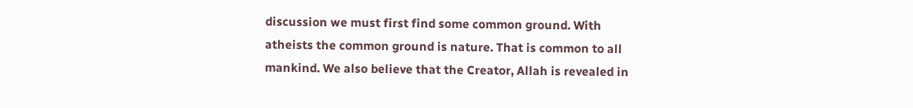discussion we must first find some common ground. With atheists the common ground is nature. That is common to all mankind. We also believe that the Creator, Allah is revealed in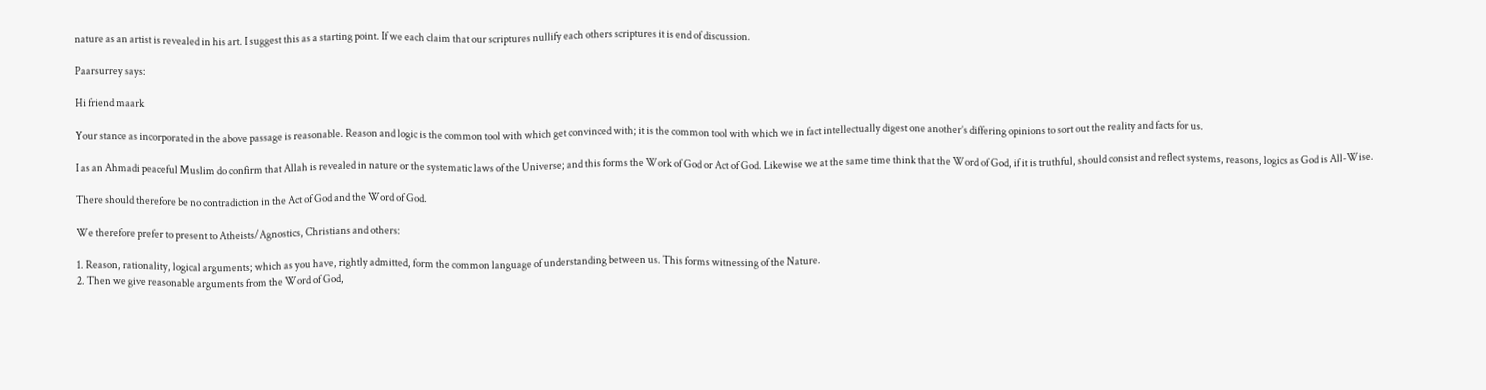nature as an artist is revealed in his art. I suggest this as a starting point. If we each claim that our scriptures nullify each others scriptures it is end of discussion.

Paarsurrey says:

Hi friend maark

Your stance as incorporated in the above passage is reasonable. Reason and logic is the common tool with which get convinced with; it is the common tool with which we in fact intellectually digest one another’s differing opinions to sort out the reality and facts for us.

I as an Ahmadi peaceful Muslim do confirm that Allah is revealed in nature or the systematic laws of the Universe; and this forms the Work of God or Act of God. Likewise we at the same time think that the Word of God, if it is truthful, should consist and reflect systems, reasons, logics as God is All-Wise.

There should therefore be no contradiction in the Act of God and the Word of God.

We therefore prefer to present to Atheists/Agnostics, Christians and others:

1. Reason, rationality, logical arguments; which as you have, rightly admitted, form the common language of understanding between us. This forms witnessing of the Nature.
2. Then we give reasonable arguments from the Word of God,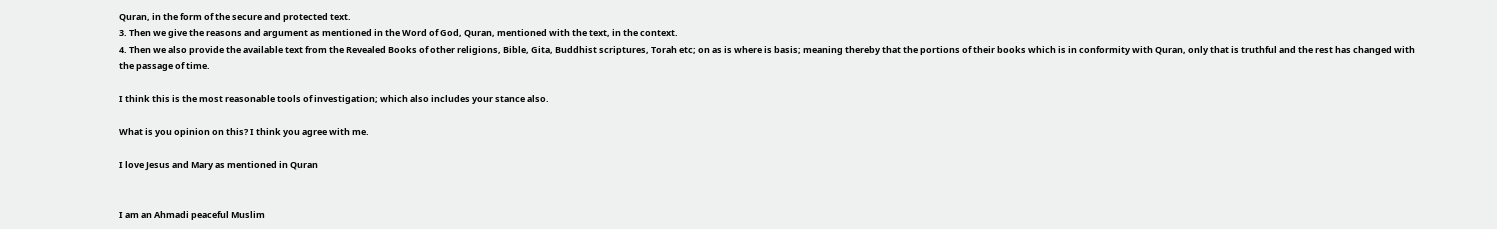Quran, in the form of the secure and protected text.
3. Then we give the reasons and argument as mentioned in the Word of God, Quran, mentioned with the text, in the context.
4. Then we also provide the available text from the Revealed Books of other religions, Bible, Gita, Buddhist scriptures, Torah etc; on as is where is basis; meaning thereby that the portions of their books which is in conformity with Quran, only that is truthful and the rest has changed with the passage of time.

I think this is the most reasonable tools of investigation; which also includes your stance also.

What is you opinion on this? I think you agree with me.

I love Jesus and Mary as mentioned in Quran


I am an Ahmadi peaceful Muslim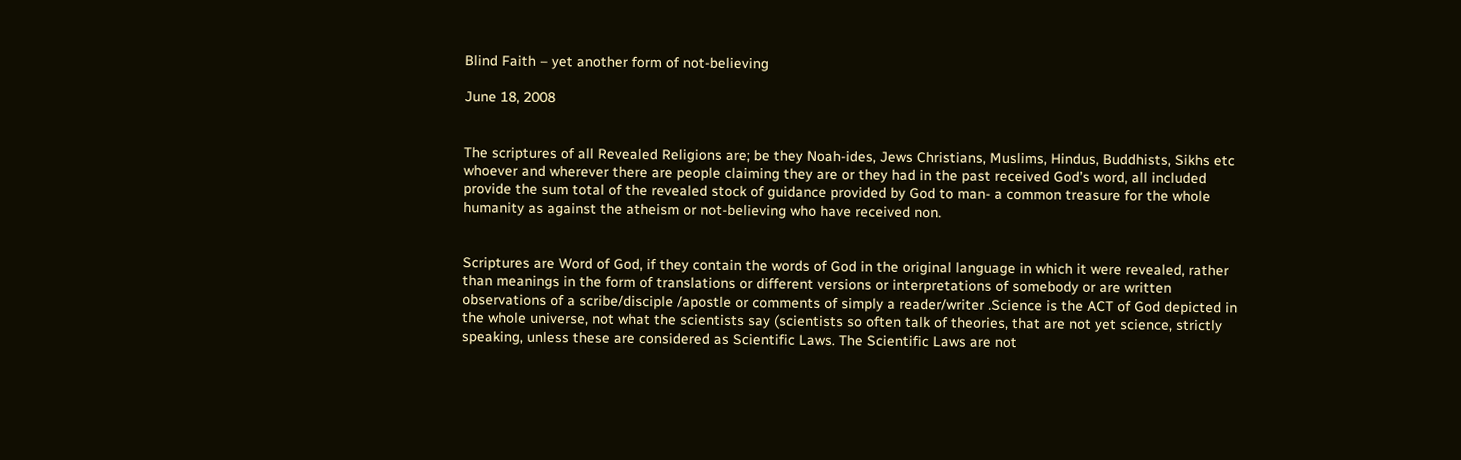Blind Faith – yet another form of not-believing

June 18, 2008


The scriptures of all Revealed Religions are; be they Noah-ides, Jews Christians, Muslims, Hindus, Buddhists, Sikhs etc whoever and wherever there are people claiming they are or they had in the past received God’s word, all included provide the sum total of the revealed stock of guidance provided by God to man- a common treasure for the whole humanity as against the atheism or not-believing who have received non.


Scriptures are Word of God, if they contain the words of God in the original language in which it were revealed, rather than meanings in the form of translations or different versions or interpretations of somebody or are written observations of a scribe/disciple /apostle or comments of simply a reader/writer .Science is the ACT of God depicted in the whole universe, not what the scientists say (scientists so often talk of theories, that are not yet science, strictly speaking, unless these are considered as Scientific Laws. The Scientific Laws are not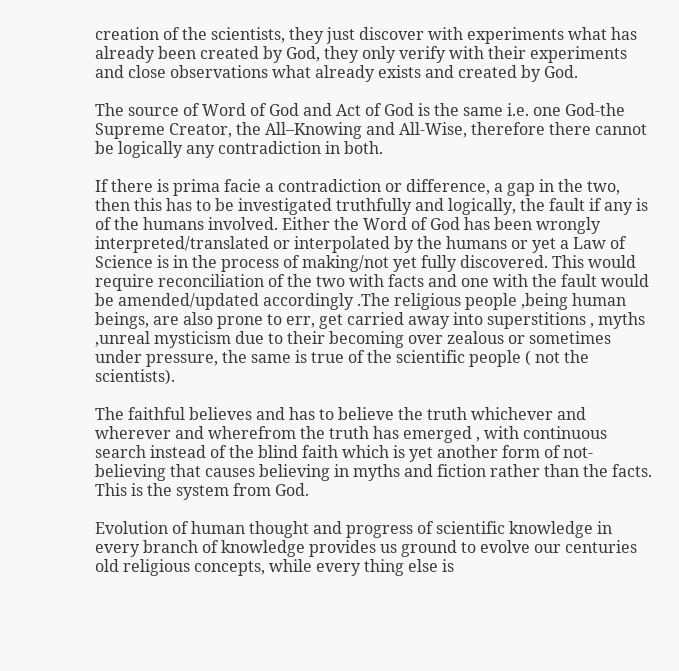creation of the scientists, they just discover with experiments what has already been created by God, they only verify with their experiments and close observations what already exists and created by God.

The source of Word of God and Act of God is the same i.e. one God-the Supreme Creator, the All–Knowing and All-Wise, therefore there cannot be logically any contradiction in both.

If there is prima facie a contradiction or difference, a gap in the two, then this has to be investigated truthfully and logically, the fault if any is of the humans involved. Either the Word of God has been wrongly interpreted/translated or interpolated by the humans or yet a Law of Science is in the process of making/not yet fully discovered. This would require reconciliation of the two with facts and one with the fault would be amended/updated accordingly .The religious people ,being human beings, are also prone to err, get carried away into superstitions , myths ,unreal mysticism due to their becoming over zealous or sometimes under pressure, the same is true of the scientific people ( not the scientists).

The faithful believes and has to believe the truth whichever and wherever and wherefrom the truth has emerged , with continuous search instead of the blind faith which is yet another form of not- believing that causes believing in myths and fiction rather than the facts. This is the system from God.

Evolution of human thought and progress of scientific knowledge in every branch of knowledge provides us ground to evolve our centuries old religious concepts, while every thing else is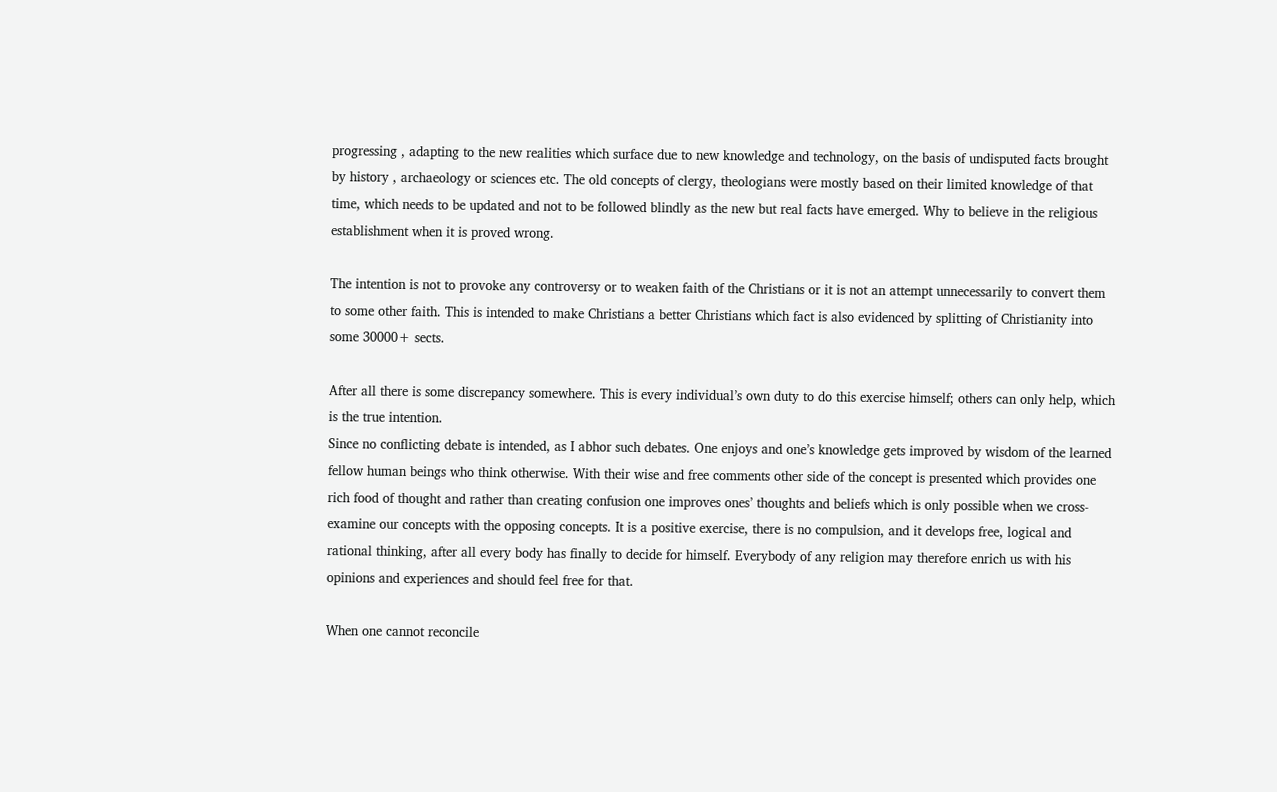progressing , adapting to the new realities which surface due to new knowledge and technology, on the basis of undisputed facts brought by history , archaeology or sciences etc. The old concepts of clergy, theologians were mostly based on their limited knowledge of that time, which needs to be updated and not to be followed blindly as the new but real facts have emerged. Why to believe in the religious establishment when it is proved wrong.

The intention is not to provoke any controversy or to weaken faith of the Christians or it is not an attempt unnecessarily to convert them to some other faith. This is intended to make Christians a better Christians which fact is also evidenced by splitting of Christianity into some 30000+ sects.

After all there is some discrepancy somewhere. This is every individual’s own duty to do this exercise himself; others can only help, which is the true intention.
Since no conflicting debate is intended, as I abhor such debates. One enjoys and one’s knowledge gets improved by wisdom of the learned fellow human beings who think otherwise. With their wise and free comments other side of the concept is presented which provides one rich food of thought and rather than creating confusion one improves ones’ thoughts and beliefs which is only possible when we cross-examine our concepts with the opposing concepts. It is a positive exercise, there is no compulsion, and it develops free, logical and rational thinking, after all every body has finally to decide for himself. Everybody of any religion may therefore enrich us with his opinions and experiences and should feel free for that.

When one cannot reconcile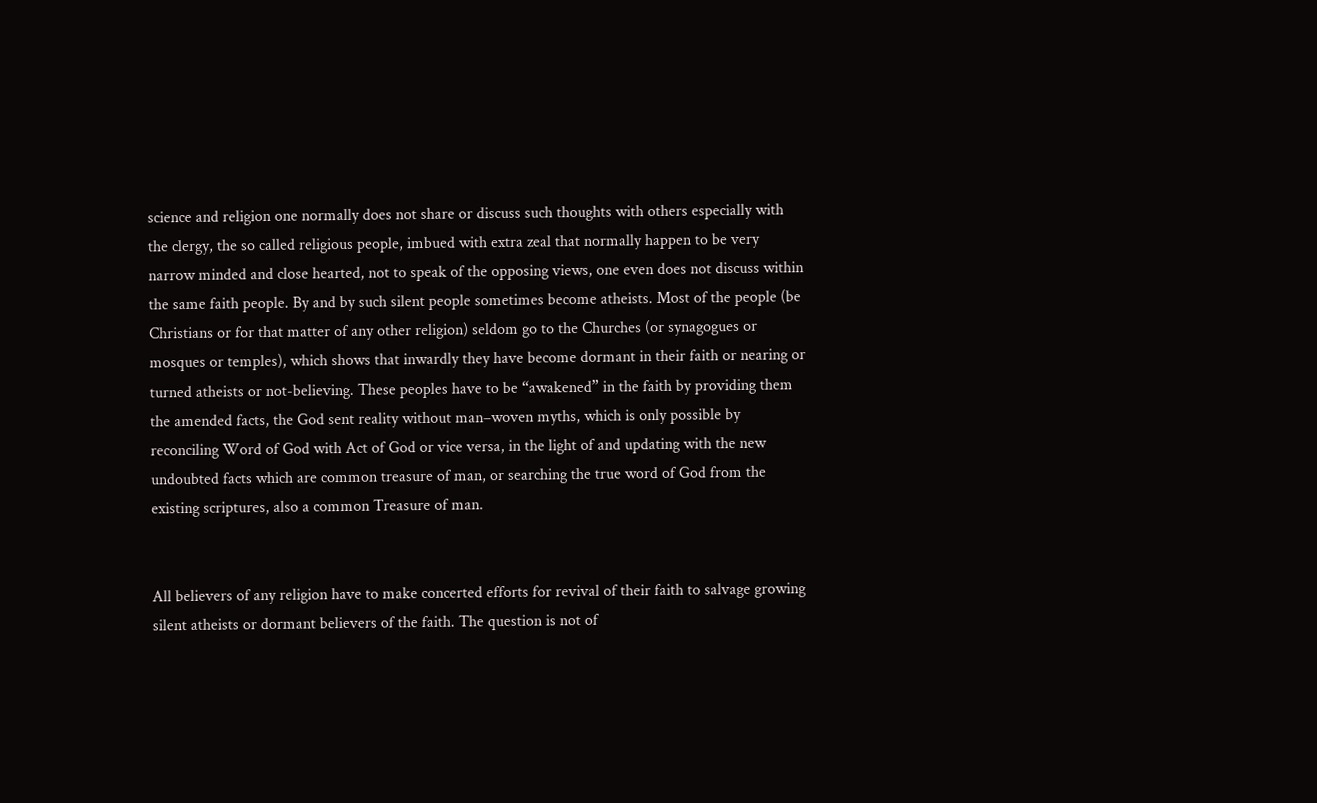science and religion one normally does not share or discuss such thoughts with others especially with the clergy, the so called religious people, imbued with extra zeal that normally happen to be very narrow minded and close hearted, not to speak of the opposing views, one even does not discuss within the same faith people. By and by such silent people sometimes become atheists. Most of the people (be Christians or for that matter of any other religion) seldom go to the Churches (or synagogues or mosques or temples), which shows that inwardly they have become dormant in their faith or nearing or turned atheists or not-believing. These peoples have to be “awakened” in the faith by providing them the amended facts, the God sent reality without man–woven myths, which is only possible by reconciling Word of God with Act of God or vice versa, in the light of and updating with the new undoubted facts which are common treasure of man, or searching the true word of God from the existing scriptures, also a common Treasure of man.


All believers of any religion have to make concerted efforts for revival of their faith to salvage growing silent atheists or dormant believers of the faith. The question is not of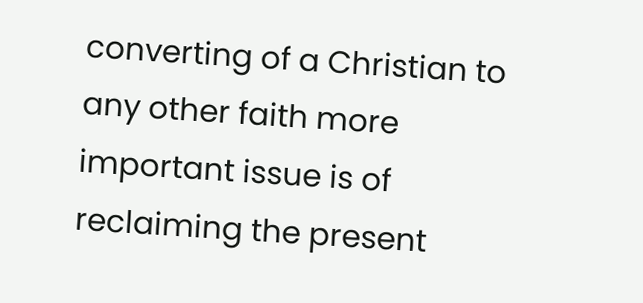converting of a Christian to any other faith more important issue is of reclaiming the present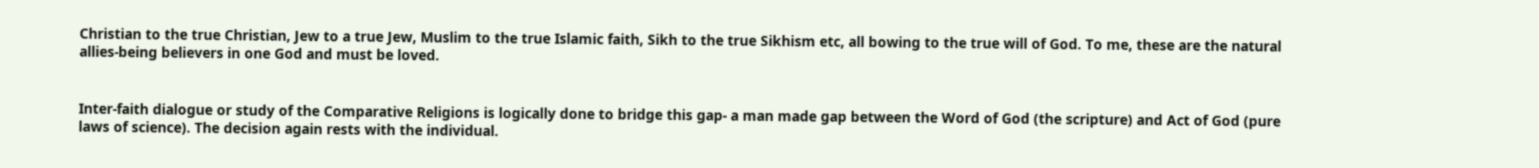Christian to the true Christian, Jew to a true Jew, Muslim to the true Islamic faith, Sikh to the true Sikhism etc, all bowing to the true will of God. To me, these are the natural allies-being believers in one God and must be loved.


Inter-faith dialogue or study of the Comparative Religions is logically done to bridge this gap- a man made gap between the Word of God (the scripture) and Act of God (pure laws of science). The decision again rests with the individual.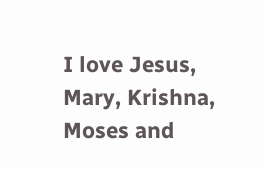I love Jesus, Mary, Krishna, Moses and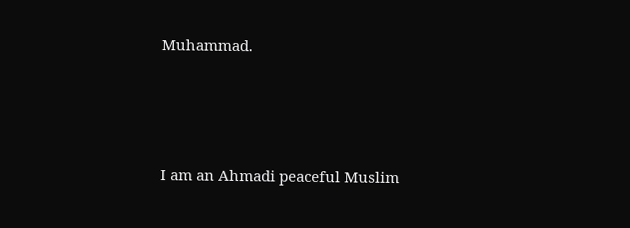Muhammad.




I am an Ahmadi peaceful Muslim